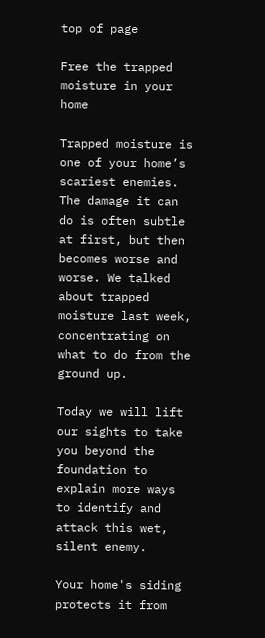top of page

Free the trapped moisture in your home

Trapped moisture is one of your home’s scariest enemies. The damage it can do is often subtle at first, but then becomes worse and worse. We talked about trapped moisture last week, concentrating on what to do from the ground up.

Today we will lift our sights to take you beyond the foundation to explain more ways to identify and attack this wet, silent enemy.

Your home's siding protects it from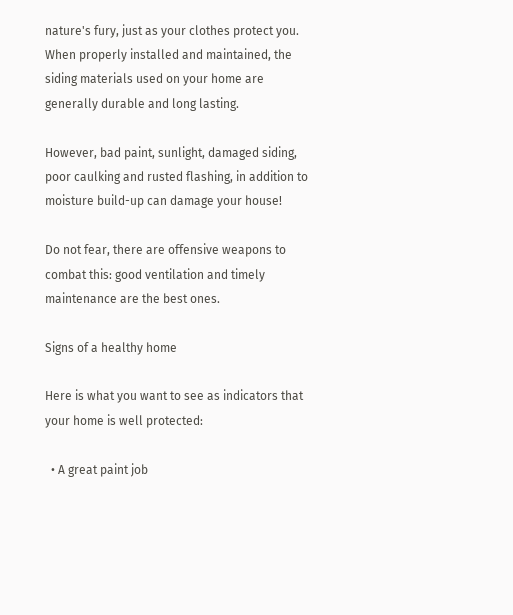nature's fury, just as your clothes protect you. When properly installed and maintained, the siding materials used on your home are generally durable and long lasting.

However, bad paint, sunlight, damaged siding, poor caulking and rusted flashing, in addition to moisture build-up can damage your house!

Do not fear, there are offensive weapons to combat this: good ventilation and timely maintenance are the best ones.

Signs of a healthy home

Here is what you want to see as indicators that your home is well protected:

  • A great paint job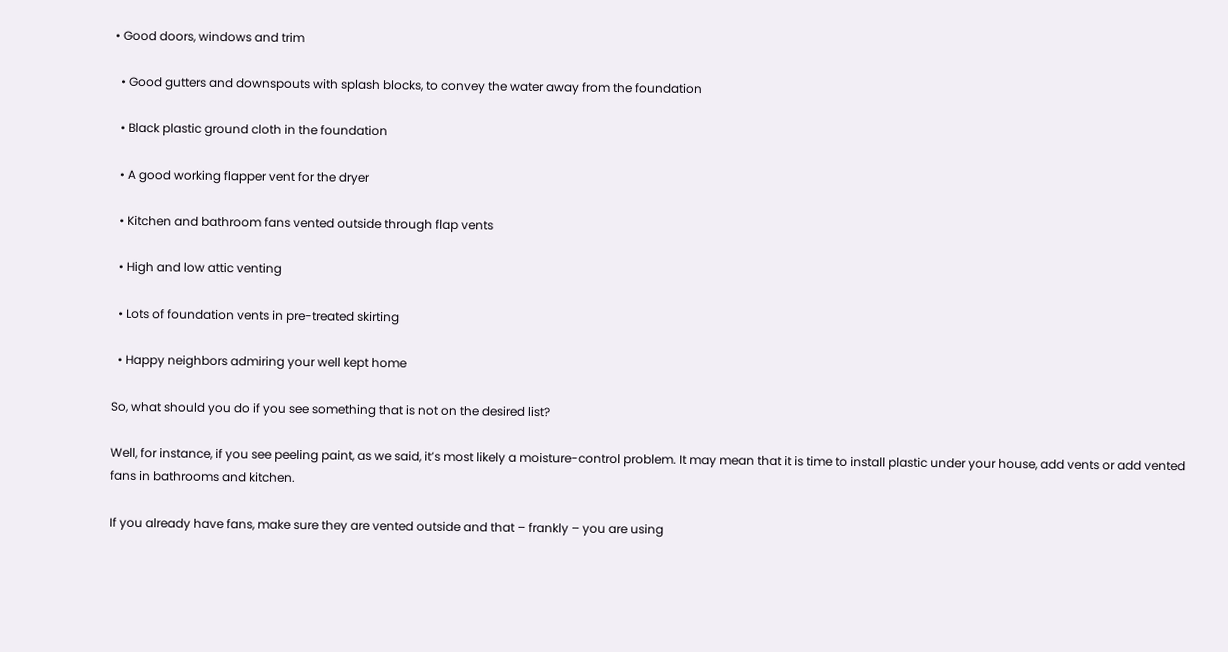• Good doors, windows and trim

  • Good gutters and downspouts with splash blocks, to convey the water away from the foundation

  • Black plastic ground cloth in the foundation

  • A good working flapper vent for the dryer

  • Kitchen and bathroom fans vented outside through flap vents

  • High and low attic venting

  • Lots of foundation vents in pre-treated skirting

  • Happy neighbors admiring your well kept home

So, what should you do if you see something that is not on the desired list?

Well, for instance, if you see peeling paint, as we said, it’s most likely a moisture-control problem. It may mean that it is time to install plastic under your house, add vents or add vented fans in bathrooms and kitchen.

If you already have fans, make sure they are vented outside and that – frankly – you are using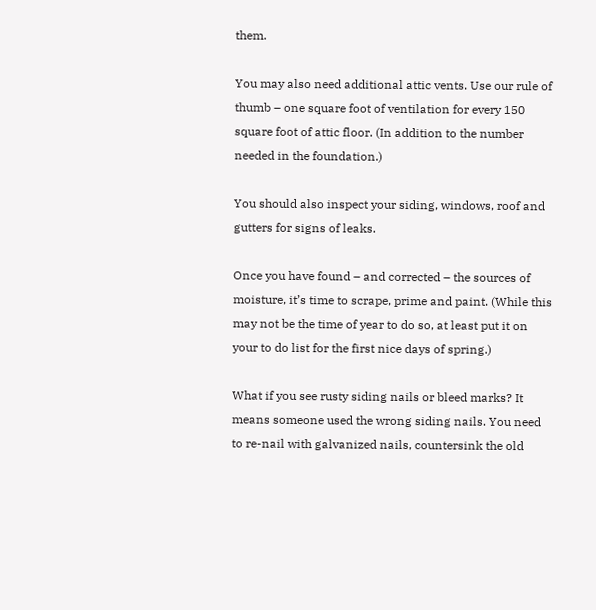them.

You may also need additional attic vents. Use our rule of thumb – one square foot of ventilation for every 150 square foot of attic floor. (In addition to the number needed in the foundation.)

You should also inspect your siding, windows, roof and gutters for signs of leaks.

Once you have found – and corrected – the sources of moisture, it’s time to scrape, prime and paint. (While this may not be the time of year to do so, at least put it on your to do list for the first nice days of spring.)

What if you see rusty siding nails or bleed marks? It means someone used the wrong siding nails. You need to re-nail with galvanized nails, countersink the old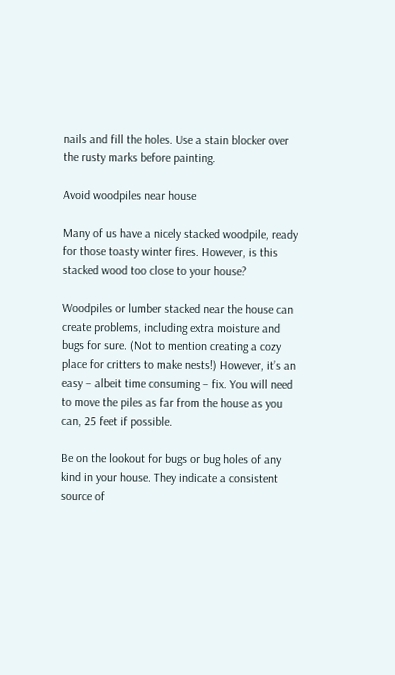nails and fill the holes. Use a stain blocker over the rusty marks before painting.

Avoid woodpiles near house

Many of us have a nicely stacked woodpile, ready for those toasty winter fires. However, is this stacked wood too close to your house?

Woodpiles or lumber stacked near the house can create problems, including extra moisture and bugs for sure. (Not to mention creating a cozy place for critters to make nests!) However, it’s an easy – albeit time consuming – fix. You will need to move the piles as far from the house as you can, 25 feet if possible.

Be on the lookout for bugs or bug holes of any kind in your house. They indicate a consistent source of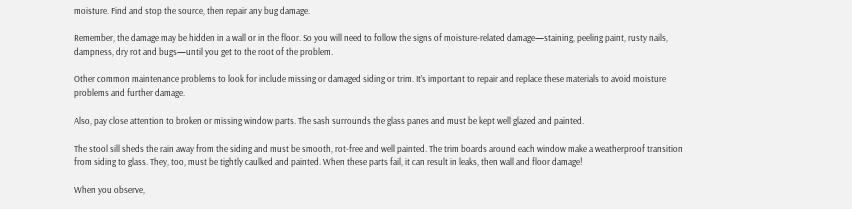moisture. Find and stop the source, then repair any bug damage.

Remember, the damage may be hidden in a wall or in the floor. So you will need to follow the signs of moisture-related damage—staining, peeling paint, rusty nails, dampness, dry rot and bugs—until you get to the root of the problem.

Other common maintenance problems to look for include missing or damaged siding or trim. It’s important to repair and replace these materials to avoid moisture problems and further damage.

Also, pay close attention to broken or missing window parts. The sash surrounds the glass panes and must be kept well glazed and painted.

The stool sill sheds the rain away from the siding and must be smooth, rot-free and well painted. The trim boards around each window make a weatherproof transition from siding to glass. They, too, must be tightly caulked and painted. When these parts fail, it can result in leaks, then wall and floor damage!

When you observe,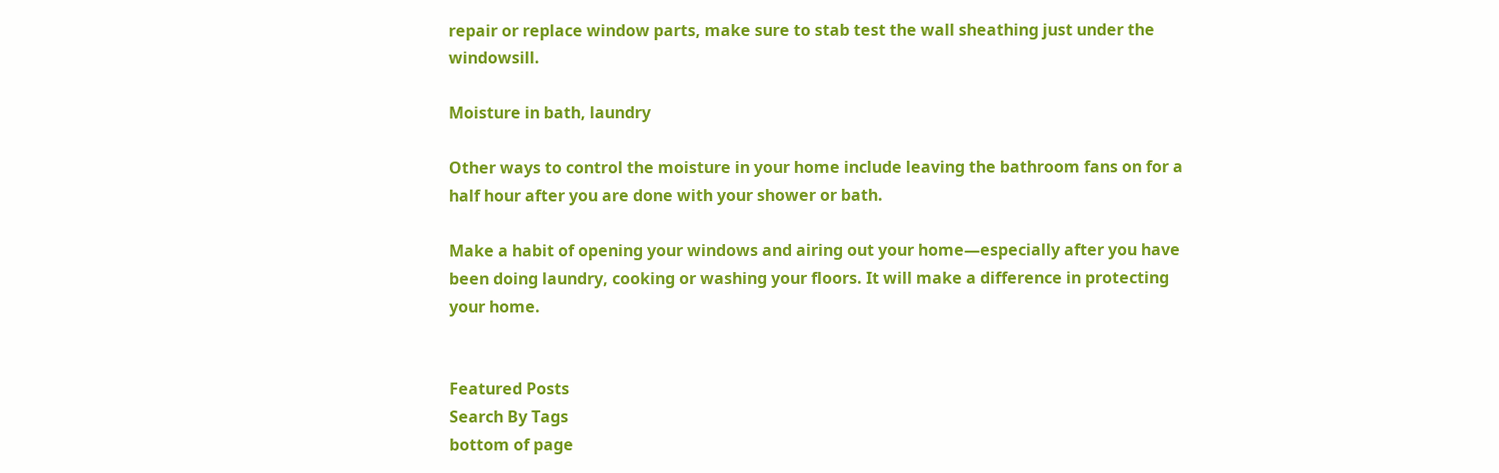repair or replace window parts, make sure to stab test the wall sheathing just under the windowsill.

Moisture in bath, laundry

Other ways to control the moisture in your home include leaving the bathroom fans on for a half hour after you are done with your shower or bath.

Make a habit of opening your windows and airing out your home—especially after you have been doing laundry, cooking or washing your floors. It will make a difference in protecting your home.


Featured Posts
Search By Tags
bottom of page